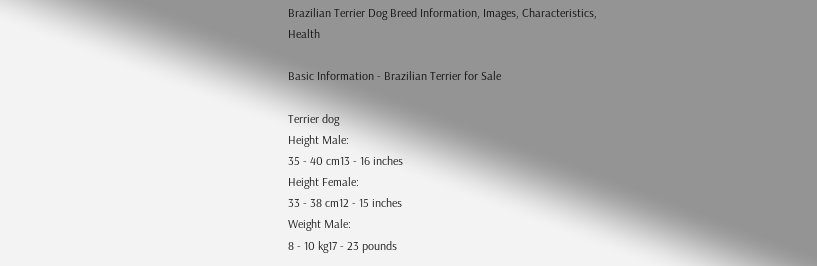Brazilian Terrier Dog Breed Information, Images, Characteristics, Health

Basic Information - Brazilian Terrier for Sale

Terrier dog
Height Male:
35 - 40 cm13 - 16 inches
Height Female:
33 - 38 cm12 - 15 inches
Weight Male:
8 - 10 kg17 - 23 pounds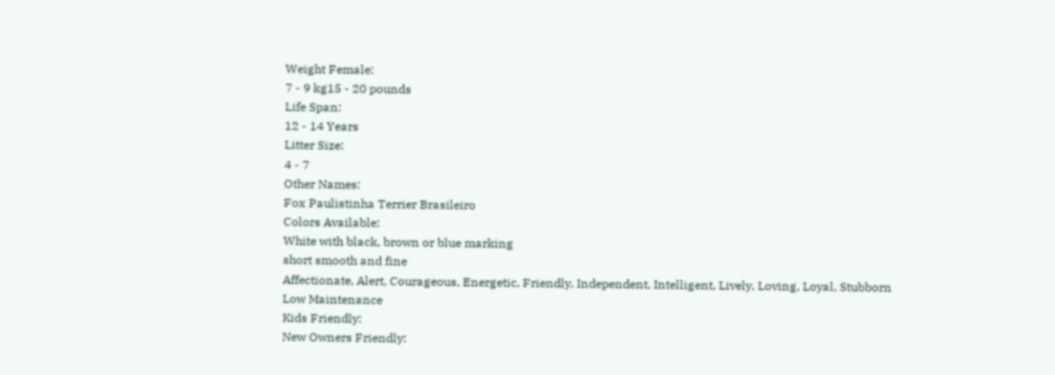Weight Female:
7 - 9 kg15 - 20 pounds
Life Span:
12 - 14 Years
Litter Size:
4 - 7
Other Names:
Fox Paulistinha Terrier Brasileiro
Colors Available:
White with black, brown or blue marking
short smooth and fine
Affectionate, Alert, Courageous, Energetic, Friendly, Independent, Intelligent, Lively, Loving, Loyal, Stubborn
Low Maintenance
Kids Friendly:
New Owners Friendly: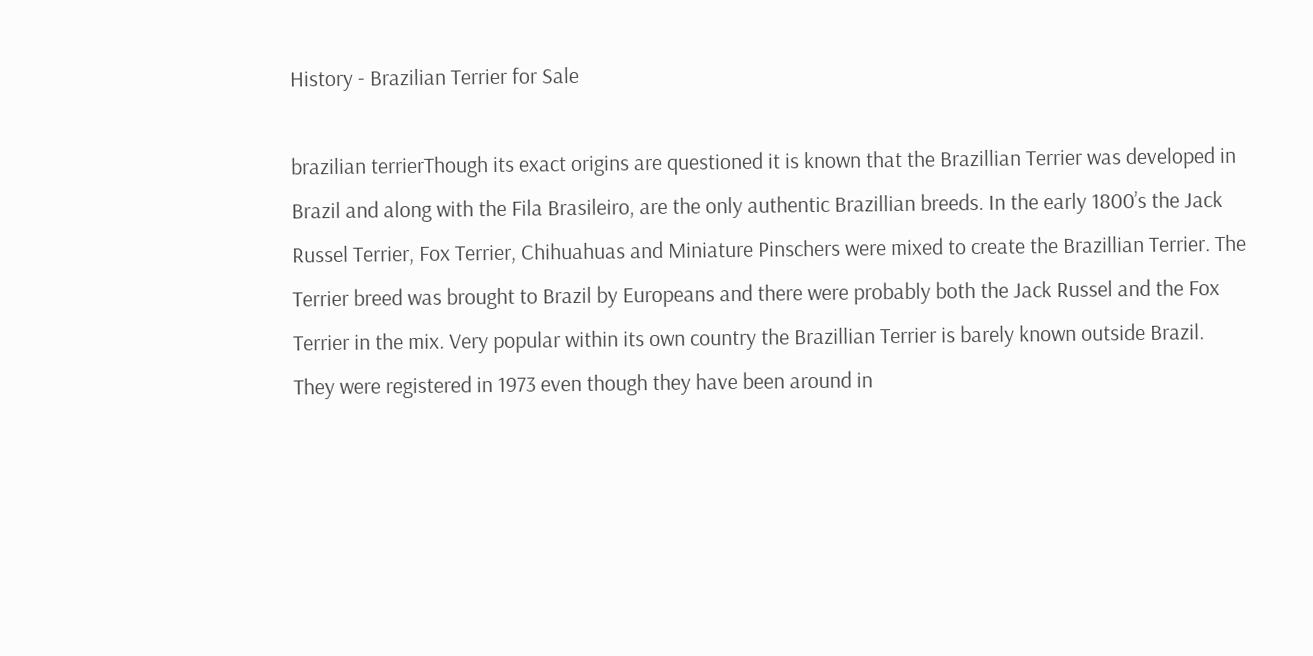History - Brazilian Terrier for Sale

brazilian terrierThough its exact origins are questioned it is known that the Brazillian Terrier was developed in Brazil and along with the Fila Brasileiro, are the only authentic Brazillian breeds. In the early 1800’s the Jack Russel Terrier, Fox Terrier, Chihuahuas and Miniature Pinschers were mixed to create the Brazillian Terrier. The Terrier breed was brought to Brazil by Europeans and there were probably both the Jack Russel and the Fox Terrier in the mix. Very popular within its own country the Brazillian Terrier is barely known outside Brazil. They were registered in 1973 even though they have been around in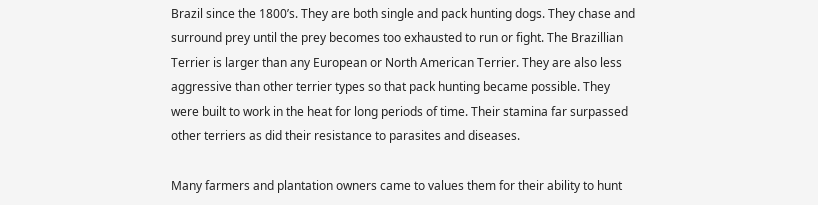Brazil since the 1800’s. They are both single and pack hunting dogs. They chase and surround prey until the prey becomes too exhausted to run or fight. The Brazillian Terrier is larger than any European or North American Terrier. They are also less aggressive than other terrier types so that pack hunting became possible. They were built to work in the heat for long periods of time. Their stamina far surpassed other terriers as did their resistance to parasites and diseases.

Many farmers and plantation owners came to values them for their ability to hunt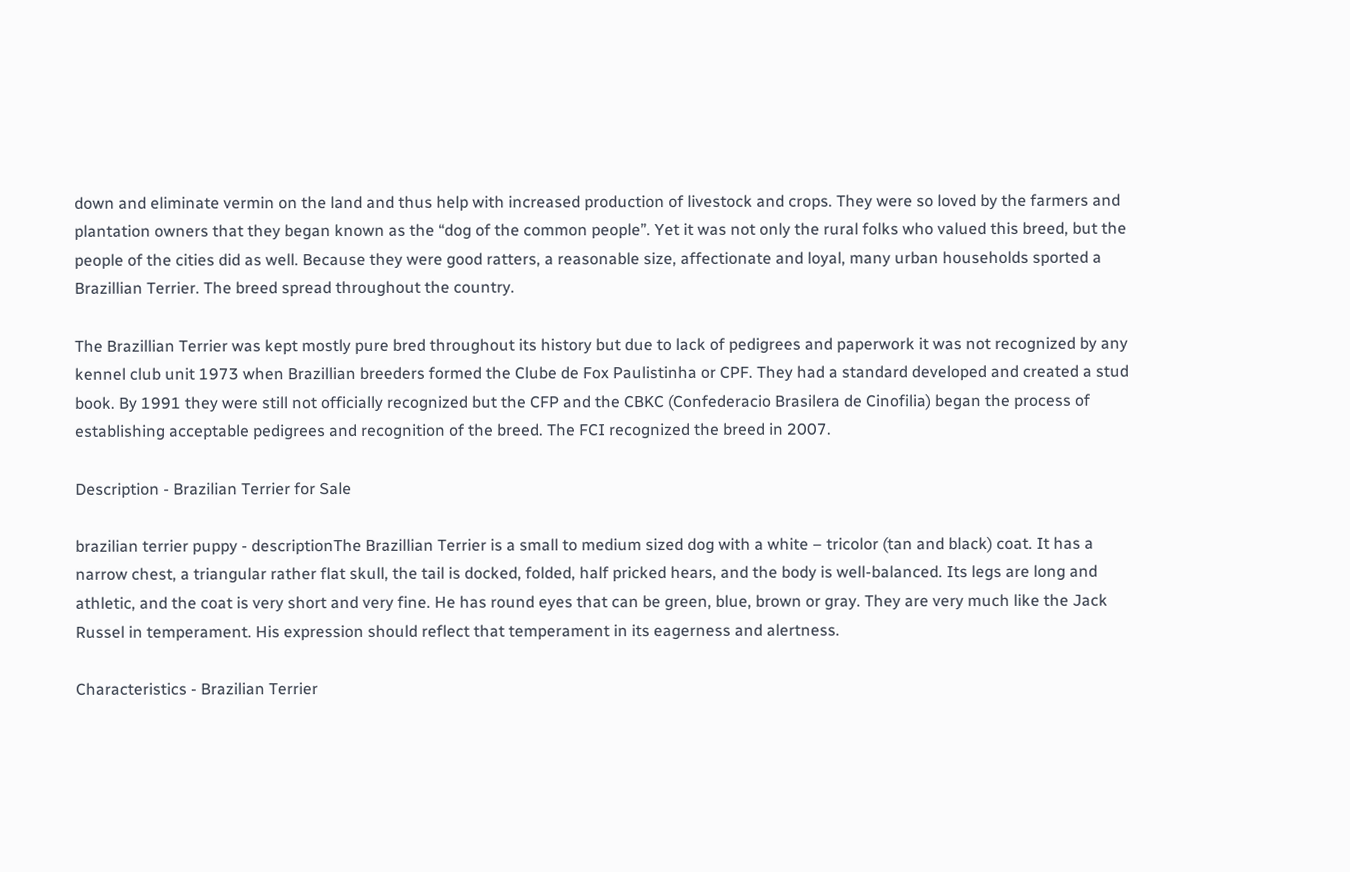down and eliminate vermin on the land and thus help with increased production of livestock and crops. They were so loved by the farmers and plantation owners that they began known as the “dog of the common people”. Yet it was not only the rural folks who valued this breed, but the people of the cities did as well. Because they were good ratters, a reasonable size, affectionate and loyal, many urban households sported a Brazillian Terrier. The breed spread throughout the country.

The Brazillian Terrier was kept mostly pure bred throughout its history but due to lack of pedigrees and paperwork it was not recognized by any kennel club unit 1973 when Brazillian breeders formed the Clube de Fox Paulistinha or CPF. They had a standard developed and created a stud book. By 1991 they were still not officially recognized but the CFP and the CBKC (Confederacio Brasilera de Cinofilia) began the process of establishing acceptable pedigrees and recognition of the breed. The FCI recognized the breed in 2007.

Description - Brazilian Terrier for Sale

brazilian terrier puppy - descriptionThe Brazillian Terrier is a small to medium sized dog with a white – tricolor (tan and black) coat. It has a narrow chest, a triangular rather flat skull, the tail is docked, folded, half pricked hears, and the body is well-balanced. Its legs are long and athletic, and the coat is very short and very fine. He has round eyes that can be green, blue, brown or gray. They are very much like the Jack Russel in temperament. His expression should reflect that temperament in its eagerness and alertness.

Characteristics - Brazilian Terrier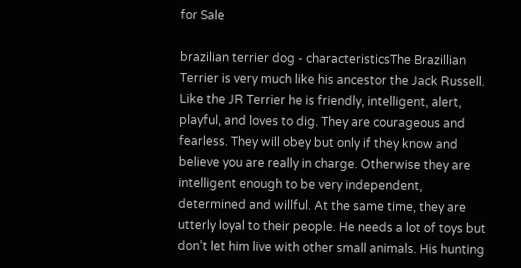for Sale

brazilian terrier dog - characteristicsThe Brazillian Terrier is very much like his ancestor the Jack Russell. Like the JR Terrier he is friendly, intelligent, alert, playful, and loves to dig. They are courageous and fearless. They will obey but only if they know and believe you are really in charge. Otherwise they are intelligent enough to be very independent, determined and willful. At the same time, they are utterly loyal to their people. He needs a lot of toys but don’t let him live with other small animals. His hunting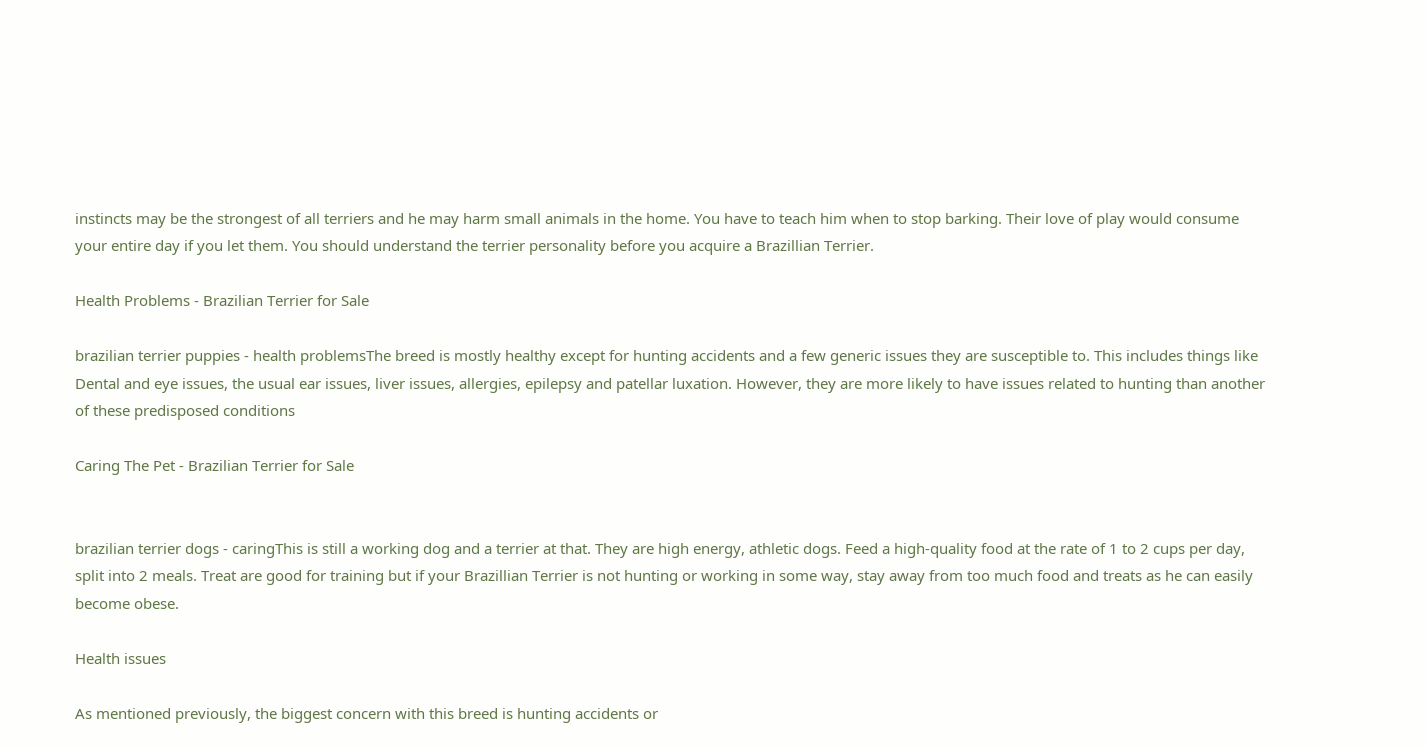instincts may be the strongest of all terriers and he may harm small animals in the home. You have to teach him when to stop barking. Their love of play would consume your entire day if you let them. You should understand the terrier personality before you acquire a Brazillian Terrier.

Health Problems - Brazilian Terrier for Sale

brazilian terrier puppies - health problemsThe breed is mostly healthy except for hunting accidents and a few generic issues they are susceptible to. This includes things like Dental and eye issues, the usual ear issues, liver issues, allergies, epilepsy and patellar luxation. However, they are more likely to have issues related to hunting than another of these predisposed conditions

Caring The Pet - Brazilian Terrier for Sale


brazilian terrier dogs - caringThis is still a working dog and a terrier at that. They are high energy, athletic dogs. Feed a high-quality food at the rate of 1 to 2 cups per day, split into 2 meals. Treat are good for training but if your Brazillian Terrier is not hunting or working in some way, stay away from too much food and treats as he can easily become obese.

Health issues

As mentioned previously, the biggest concern with this breed is hunting accidents or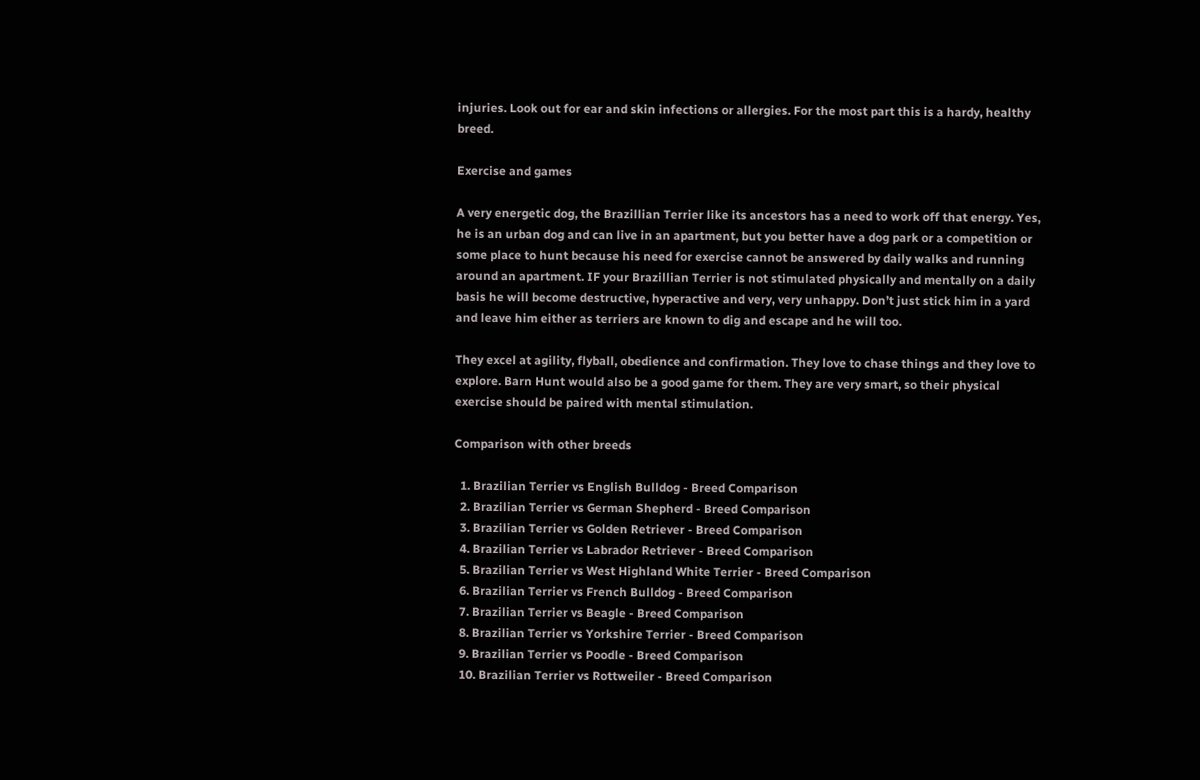injuries. Look out for ear and skin infections or allergies. For the most part this is a hardy, healthy breed.

Exercise and games

A very energetic dog, the Brazillian Terrier like its ancestors has a need to work off that energy. Yes, he is an urban dog and can live in an apartment, but you better have a dog park or a competition or some place to hunt because his need for exercise cannot be answered by daily walks and running around an apartment. IF your Brazillian Terrier is not stimulated physically and mentally on a daily basis he will become destructive, hyperactive and very, very unhappy. Don’t just stick him in a yard and leave him either as terriers are known to dig and escape and he will too.

They excel at agility, flyball, obedience and confirmation. They love to chase things and they love to explore. Barn Hunt would also be a good game for them. They are very smart, so their physical exercise should be paired with mental stimulation.

Comparison with other breeds

  1. Brazilian Terrier vs English Bulldog - Breed Comparison
  2. Brazilian Terrier vs German Shepherd - Breed Comparison
  3. Brazilian Terrier vs Golden Retriever - Breed Comparison
  4. Brazilian Terrier vs Labrador Retriever - Breed Comparison
  5. Brazilian Terrier vs West Highland White Terrier - Breed Comparison
  6. Brazilian Terrier vs French Bulldog - Breed Comparison
  7. Brazilian Terrier vs Beagle - Breed Comparison
  8. Brazilian Terrier vs Yorkshire Terrier - Breed Comparison
  9. Brazilian Terrier vs Poodle - Breed Comparison
  10. Brazilian Terrier vs Rottweiler - Breed Comparison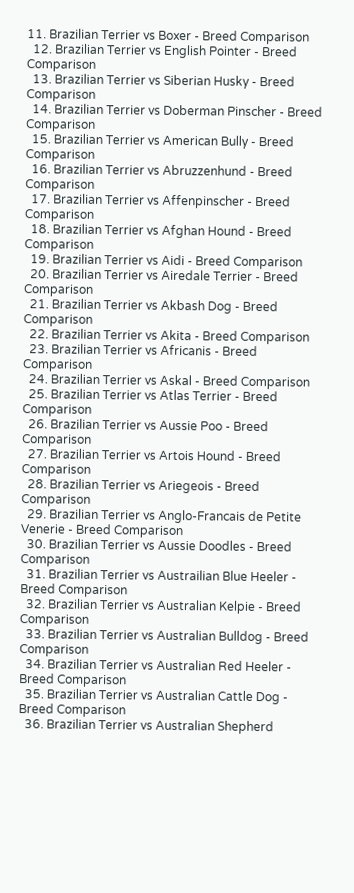11. Brazilian Terrier vs Boxer - Breed Comparison
  12. Brazilian Terrier vs English Pointer - Breed Comparison
  13. Brazilian Terrier vs Siberian Husky - Breed Comparison
  14. Brazilian Terrier vs Doberman Pinscher - Breed Comparison
  15. Brazilian Terrier vs American Bully - Breed Comparison
  16. Brazilian Terrier vs Abruzzenhund - Breed Comparison
  17. Brazilian Terrier vs Affenpinscher - Breed Comparison
  18. Brazilian Terrier vs Afghan Hound - Breed Comparison
  19. Brazilian Terrier vs Aidi - Breed Comparison
  20. Brazilian Terrier vs Airedale Terrier - Breed Comparison
  21. Brazilian Terrier vs Akbash Dog - Breed Comparison
  22. Brazilian Terrier vs Akita - Breed Comparison
  23. Brazilian Terrier vs Africanis - Breed Comparison
  24. Brazilian Terrier vs Askal - Breed Comparison
  25. Brazilian Terrier vs Atlas Terrier - Breed Comparison
  26. Brazilian Terrier vs Aussie Poo - Breed Comparison
  27. Brazilian Terrier vs Artois Hound - Breed Comparison
  28. Brazilian Terrier vs Ariegeois - Breed Comparison
  29. Brazilian Terrier vs Anglo-Francais de Petite Venerie - Breed Comparison
  30. Brazilian Terrier vs Aussie Doodles - Breed Comparison
  31. Brazilian Terrier vs Austrailian Blue Heeler - Breed Comparison
  32. Brazilian Terrier vs Australian Kelpie - Breed Comparison
  33. Brazilian Terrier vs Australian Bulldog - Breed Comparison
  34. Brazilian Terrier vs Australian Red Heeler - Breed Comparison
  35. Brazilian Terrier vs Australian Cattle Dog - Breed Comparison
  36. Brazilian Terrier vs Australian Shepherd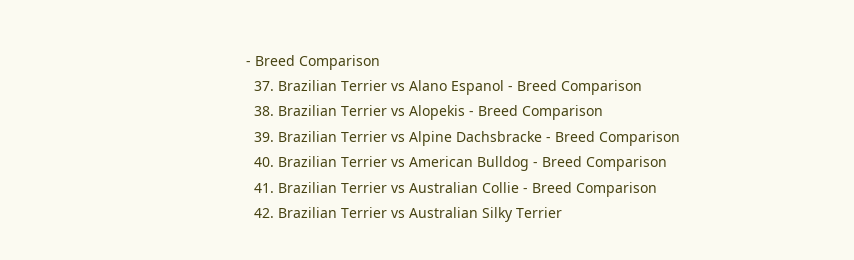- Breed Comparison
  37. Brazilian Terrier vs Alano Espanol - Breed Comparison
  38. Brazilian Terrier vs Alopekis - Breed Comparison
  39. Brazilian Terrier vs Alpine Dachsbracke - Breed Comparison
  40. Brazilian Terrier vs American Bulldog - Breed Comparison
  41. Brazilian Terrier vs Australian Collie - Breed Comparison
  42. Brazilian Terrier vs Australian Silky Terrier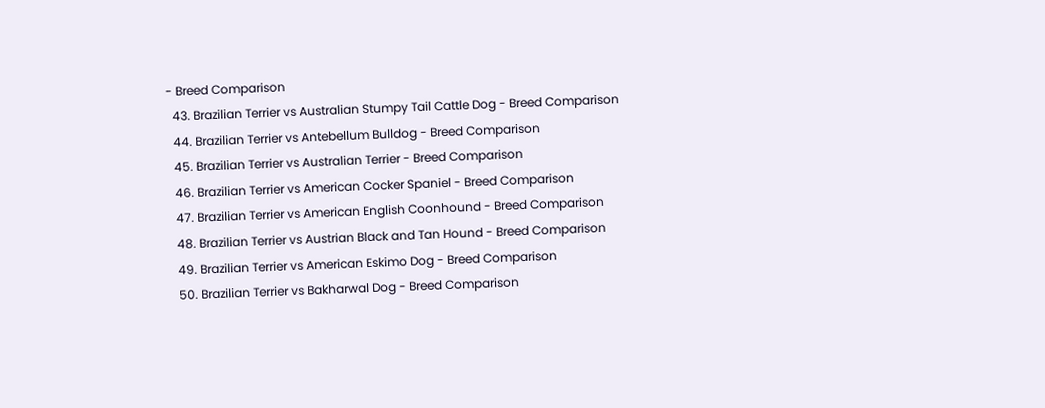- Breed Comparison
  43. Brazilian Terrier vs Australian Stumpy Tail Cattle Dog - Breed Comparison
  44. Brazilian Terrier vs Antebellum Bulldog - Breed Comparison
  45. Brazilian Terrier vs Australian Terrier - Breed Comparison
  46. Brazilian Terrier vs American Cocker Spaniel - Breed Comparison
  47. Brazilian Terrier vs American English Coonhound - Breed Comparison
  48. Brazilian Terrier vs Austrian Black and Tan Hound - Breed Comparison
  49. Brazilian Terrier vs American Eskimo Dog - Breed Comparison
  50. Brazilian Terrier vs Bakharwal Dog - Breed Comparison